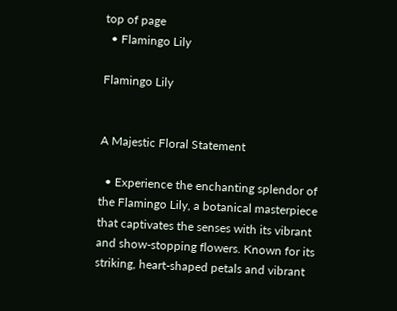top of page
  • Flamingo Lily

Flamingo Lily


A Majestic Floral Statement

  • Experience the enchanting splendor of the Flamingo Lily, a botanical masterpiece that captivates the senses with its vibrant and show-stopping flowers. Known for its striking, heart-shaped petals and vibrant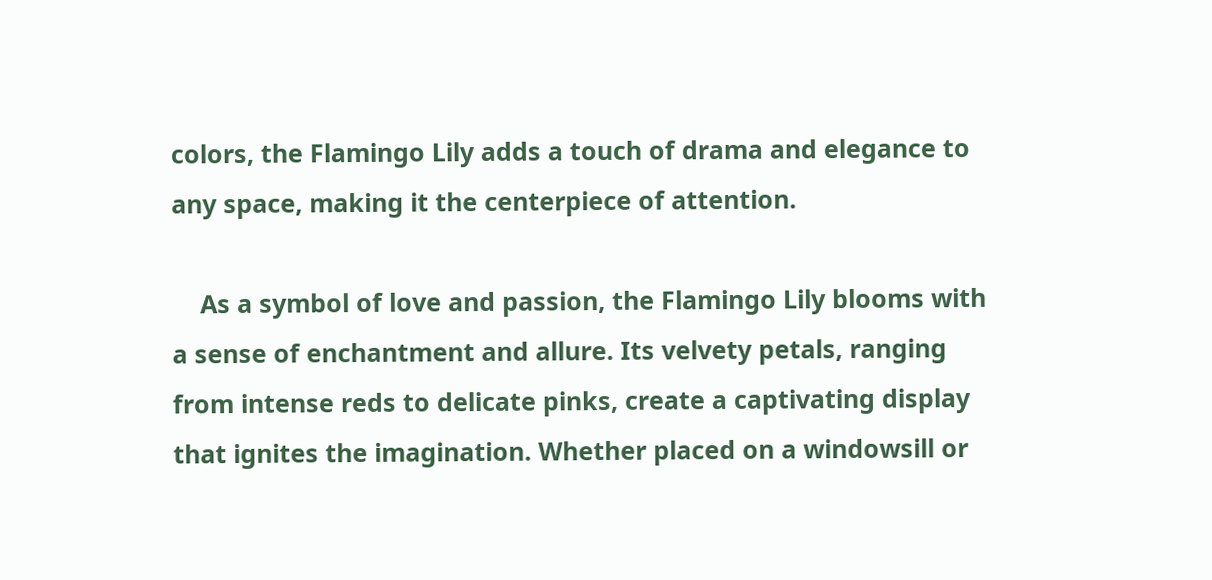colors, the Flamingo Lily adds a touch of drama and elegance to any space, making it the centerpiece of attention.

    As a symbol of love and passion, the Flamingo Lily blooms with a sense of enchantment and allure. Its velvety petals, ranging from intense reds to delicate pinks, create a captivating display that ignites the imagination. Whether placed on a windowsill or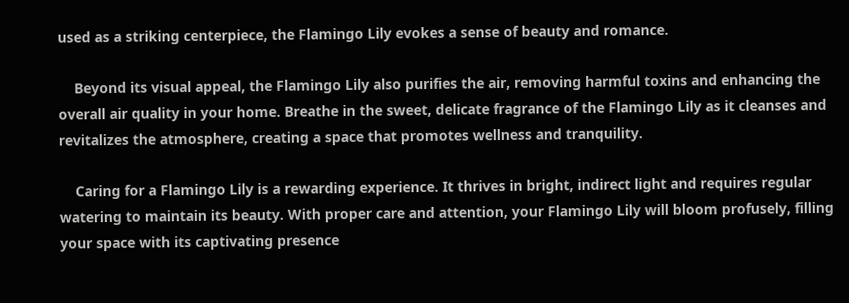used as a striking centerpiece, the Flamingo Lily evokes a sense of beauty and romance.

    Beyond its visual appeal, the Flamingo Lily also purifies the air, removing harmful toxins and enhancing the overall air quality in your home. Breathe in the sweet, delicate fragrance of the Flamingo Lily as it cleanses and revitalizes the atmosphere, creating a space that promotes wellness and tranquility.

    Caring for a Flamingo Lily is a rewarding experience. It thrives in bright, indirect light and requires regular watering to maintain its beauty. With proper care and attention, your Flamingo Lily will bloom profusely, filling your space with its captivating presence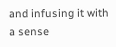and infusing it with a sense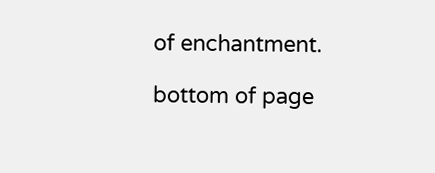of enchantment.

bottom of page